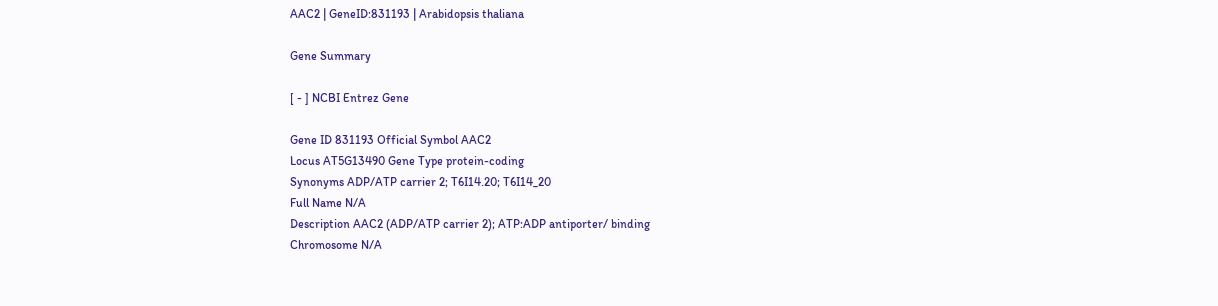AAC2 | GeneID:831193 | Arabidopsis thaliana

Gene Summary

[ - ] NCBI Entrez Gene

Gene ID 831193 Official Symbol AAC2
Locus AT5G13490 Gene Type protein-coding
Synonyms ADP/ATP carrier 2; T6I14.20; T6I14_20
Full Name N/A
Description AAC2 (ADP/ATP carrier 2); ATP:ADP antiporter/ binding
Chromosome N/A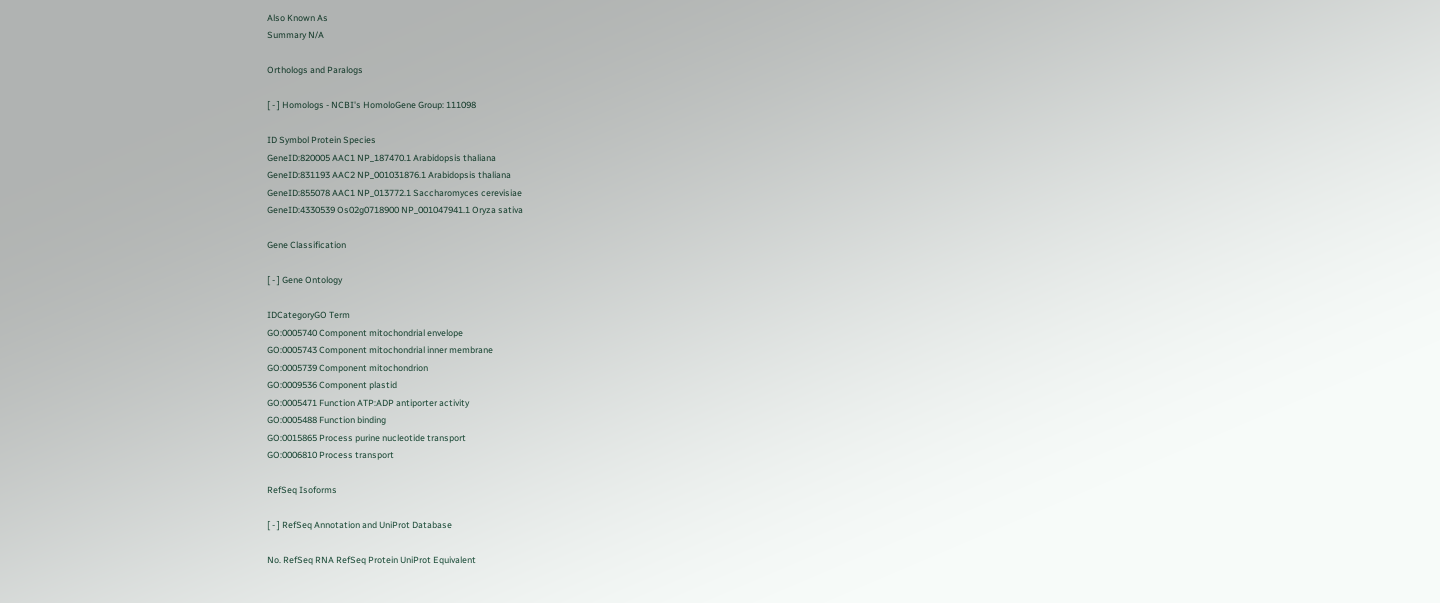Also Known As
Summary N/A

Orthologs and Paralogs

[ - ] Homologs - NCBI's HomoloGene Group: 111098

ID Symbol Protein Species
GeneID:820005 AAC1 NP_187470.1 Arabidopsis thaliana
GeneID:831193 AAC2 NP_001031876.1 Arabidopsis thaliana
GeneID:855078 AAC1 NP_013772.1 Saccharomyces cerevisiae
GeneID:4330539 Os02g0718900 NP_001047941.1 Oryza sativa

Gene Classification

[ - ] Gene Ontology

IDCategoryGO Term
GO:0005740 Component mitochondrial envelope
GO:0005743 Component mitochondrial inner membrane
GO:0005739 Component mitochondrion
GO:0009536 Component plastid
GO:0005471 Function ATP:ADP antiporter activity
GO:0005488 Function binding
GO:0015865 Process purine nucleotide transport
GO:0006810 Process transport

RefSeq Isoforms

[ - ] RefSeq Annotation and UniProt Database

No. RefSeq RNA RefSeq Protein UniProt Equivalent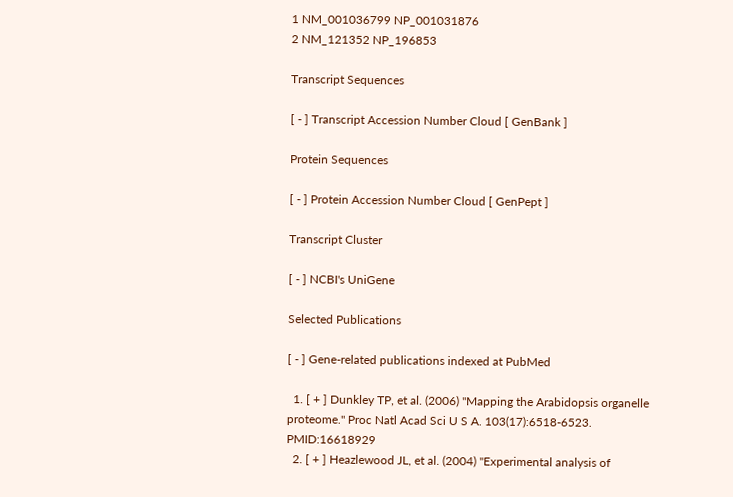1 NM_001036799 NP_001031876
2 NM_121352 NP_196853

Transcript Sequences

[ - ] Transcript Accession Number Cloud [ GenBank ]

Protein Sequences

[ - ] Protein Accession Number Cloud [ GenPept ]

Transcript Cluster

[ - ] NCBI's UniGene

Selected Publications

[ - ] Gene-related publications indexed at PubMed

  1. [ + ] Dunkley TP, et al. (2006) "Mapping the Arabidopsis organelle proteome." Proc Natl Acad Sci U S A. 103(17):6518-6523. PMID:16618929
  2. [ + ] Heazlewood JL, et al. (2004) "Experimental analysis of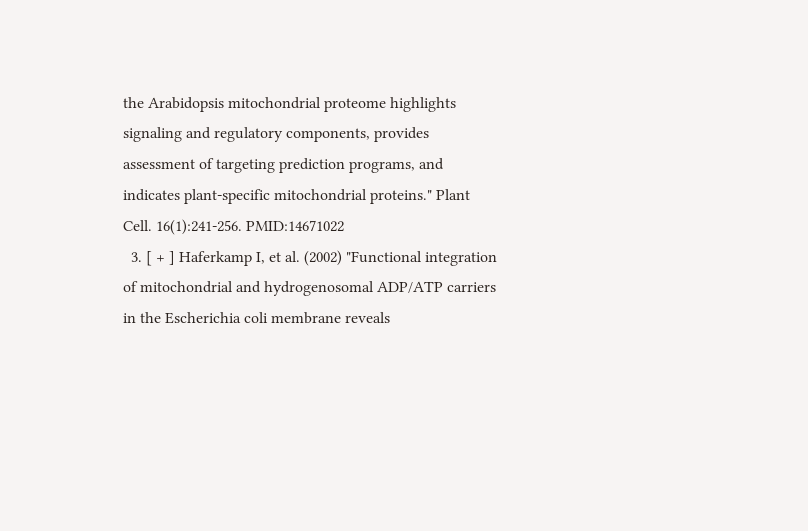the Arabidopsis mitochondrial proteome highlights signaling and regulatory components, provides assessment of targeting prediction programs, and indicates plant-specific mitochondrial proteins." Plant Cell. 16(1):241-256. PMID:14671022
  3. [ + ] Haferkamp I, et al. (2002) "Functional integration of mitochondrial and hydrogenosomal ADP/ATP carriers in the Escherichia coli membrane reveals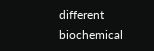different biochemical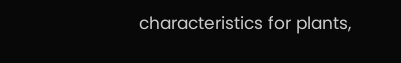characteristics for plants,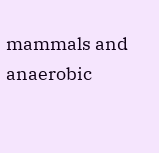mammals and anaerobic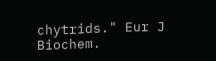chytrids." Eur J Biochem.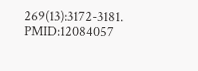269(13):3172-3181. PMID:12084057